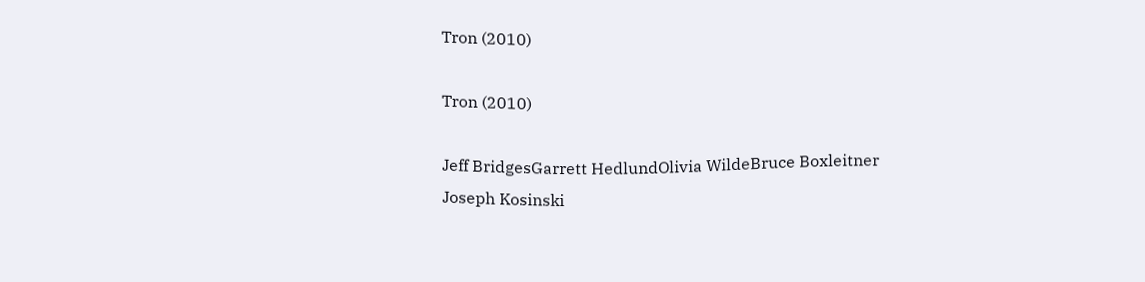Tron (2010)

Tron (2010)

Jeff BridgesGarrett HedlundOlivia WildeBruce Boxleitner
Joseph Kosinski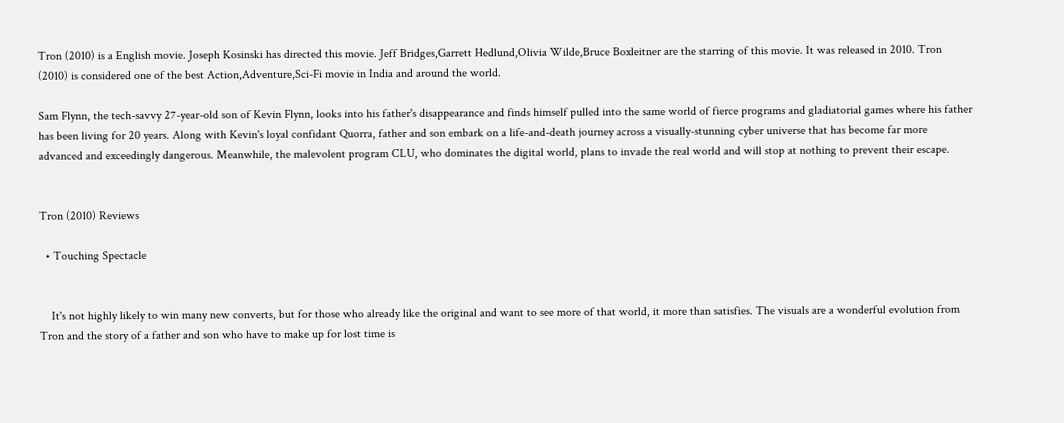Tron (2010) is a English movie. Joseph Kosinski has directed this movie. Jeff Bridges,Garrett Hedlund,Olivia Wilde,Bruce Boxleitner are the starring of this movie. It was released in 2010. Tron (2010) is considered one of the best Action,Adventure,Sci-Fi movie in India and around the world.

Sam Flynn, the tech-savvy 27-year-old son of Kevin Flynn, looks into his father's disappearance and finds himself pulled into the same world of fierce programs and gladiatorial games where his father has been living for 20 years. Along with Kevin's loyal confidant Quorra, father and son embark on a life-and-death journey across a visually-stunning cyber universe that has become far more advanced and exceedingly dangerous. Meanwhile, the malevolent program CLU, who dominates the digital world, plans to invade the real world and will stop at nothing to prevent their escape.


Tron (2010) Reviews

  • Touching Spectacle


    It's not highly likely to win many new converts, but for those who already like the original and want to see more of that world, it more than satisfies. The visuals are a wonderful evolution from Tron and the story of a father and son who have to make up for lost time is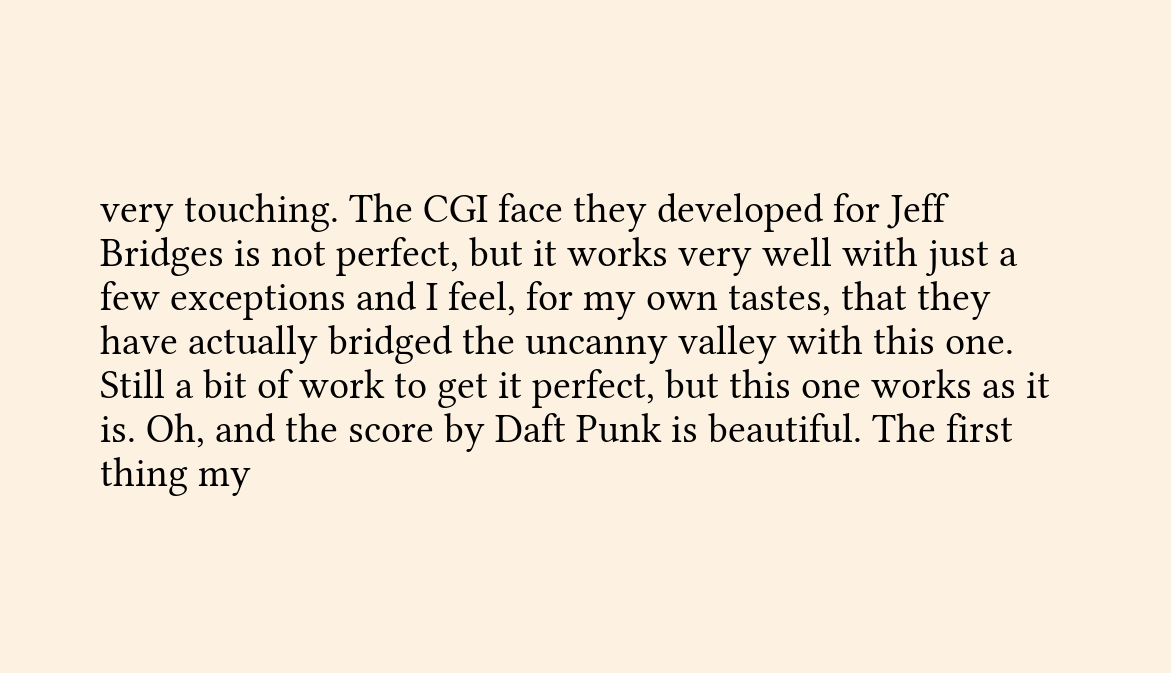very touching. The CGI face they developed for Jeff Bridges is not perfect, but it works very well with just a few exceptions and I feel, for my own tastes, that they have actually bridged the uncanny valley with this one. Still a bit of work to get it perfect, but this one works as it is. Oh, and the score by Daft Punk is beautiful. The first thing my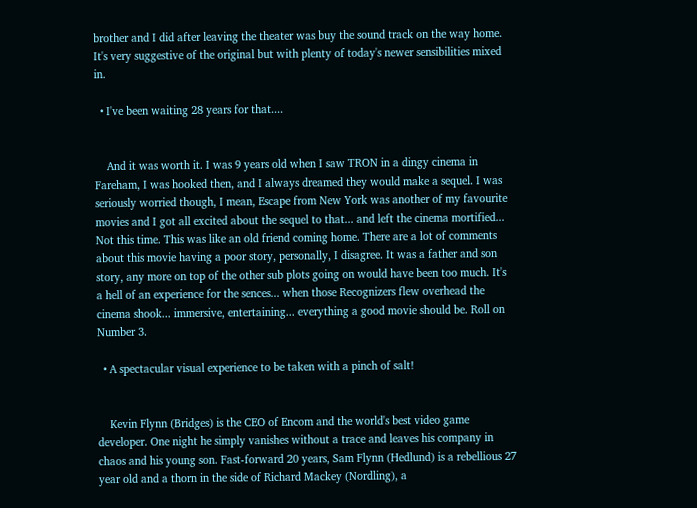brother and I did after leaving the theater was buy the sound track on the way home. It's very suggestive of the original but with plenty of today's newer sensibilities mixed in.

  • I've been waiting 28 years for that....


    And it was worth it. I was 9 years old when I saw TRON in a dingy cinema in Fareham, I was hooked then, and I always dreamed they would make a sequel. I was seriously worried though, I mean, Escape from New York was another of my favourite movies and I got all excited about the sequel to that... and left the cinema mortified... Not this time. This was like an old friend coming home. There are a lot of comments about this movie having a poor story, personally, I disagree. It was a father and son story, any more on top of the other sub plots going on would have been too much. It's a hell of an experience for the sences... when those Recognizers flew overhead the cinema shook... immersive, entertaining... everything a good movie should be. Roll on Number 3.

  • A spectacular visual experience to be taken with a pinch of salt!


    Kevin Flynn (Bridges) is the CEO of Encom and the world's best video game developer. One night he simply vanishes without a trace and leaves his company in chaos and his young son. Fast-forward 20 years, Sam Flynn (Hedlund) is a rebellious 27 year old and a thorn in the side of Richard Mackey (Nordling), a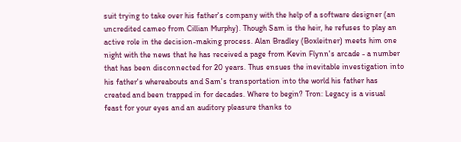suit trying to take over his father's company with the help of a software designer (an uncredited cameo from Cillian Murphy). Though Sam is the heir, he refuses to play an active role in the decision-making process. Alan Bradley (Boxleitner) meets him one night with the news that he has received a page from Kevin Flynn's arcade - a number that has been disconnected for 20 years. Thus ensues the inevitable investigation into his father's whereabouts and Sam's transportation into the world his father has created and been trapped in for decades. Where to begin? Tron: Legacy is a visual feast for your eyes and an auditory pleasure thanks to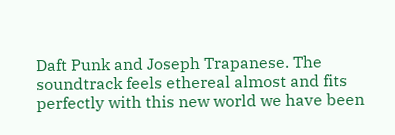Daft Punk and Joseph Trapanese. The soundtrack feels ethereal almost and fits perfectly with this new world we have been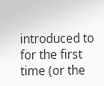introduced to for the first time (or the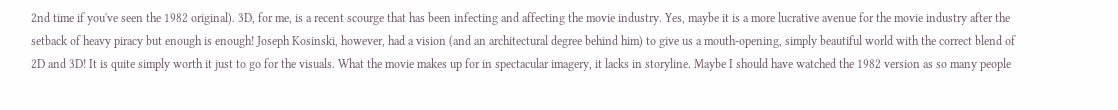2nd time if you've seen the 1982 original). 3D, for me, is a recent scourge that has been infecting and affecting the movie industry. Yes, maybe it is a more lucrative avenue for the movie industry after the setback of heavy piracy but enough is enough! Joseph Kosinski, however, had a vision (and an architectural degree behind him) to give us a mouth-opening, simply beautiful world with the correct blend of 2D and 3D! It is quite simply worth it just to go for the visuals. What the movie makes up for in spectacular imagery, it lacks in storyline. Maybe I should have watched the 1982 version as so many people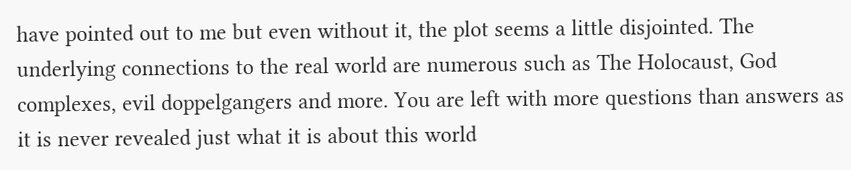have pointed out to me but even without it, the plot seems a little disjointed. The underlying connections to the real world are numerous such as The Holocaust, God complexes, evil doppelgangers and more. You are left with more questions than answers as it is never revealed just what it is about this world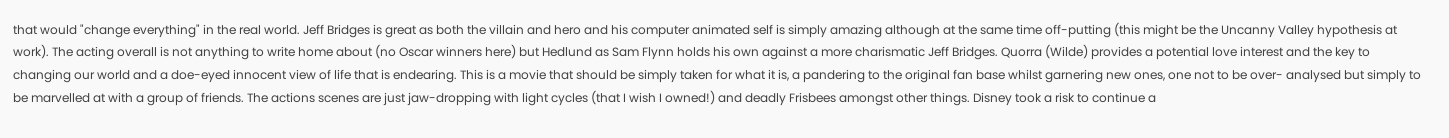that would "change everything" in the real world. Jeff Bridges is great as both the villain and hero and his computer animated self is simply amazing although at the same time off-putting (this might be the Uncanny Valley hypothesis at work). The acting overall is not anything to write home about (no Oscar winners here) but Hedlund as Sam Flynn holds his own against a more charismatic Jeff Bridges. Quorra (Wilde) provides a potential love interest and the key to changing our world and a doe-eyed innocent view of life that is endearing. This is a movie that should be simply taken for what it is, a pandering to the original fan base whilst garnering new ones, one not to be over- analysed but simply to be marvelled at with a group of friends. The actions scenes are just jaw-dropping with light cycles (that I wish I owned!) and deadly Frisbees amongst other things. Disney took a risk to continue a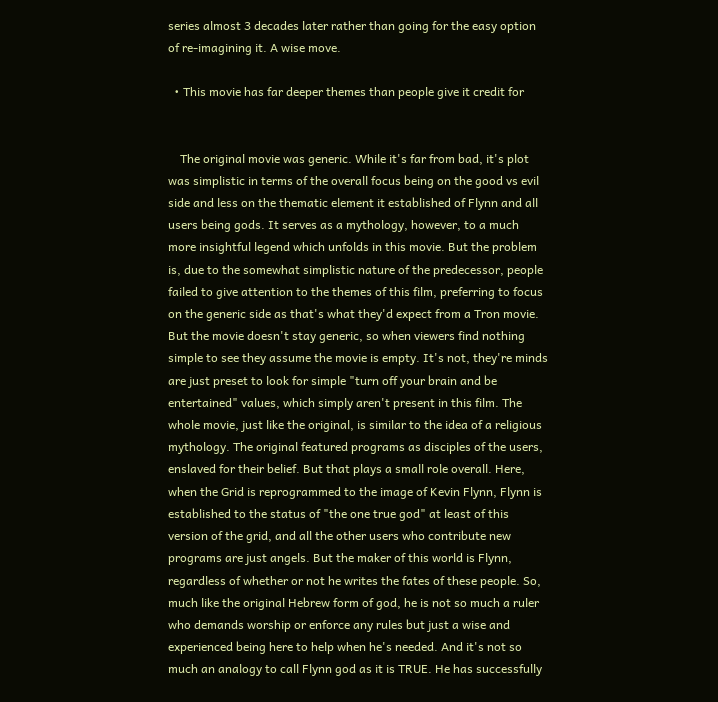series almost 3 decades later rather than going for the easy option of re-imagining it. A wise move.

  • This movie has far deeper themes than people give it credit for


    The original movie was generic. While it's far from bad, it's plot was simplistic in terms of the overall focus being on the good vs evil side and less on the thematic element it established of Flynn and all users being gods. It serves as a mythology, however, to a much more insightful legend which unfolds in this movie. But the problem is, due to the somewhat simplistic nature of the predecessor, people failed to give attention to the themes of this film, preferring to focus on the generic side as that's what they'd expect from a Tron movie. But the movie doesn't stay generic, so when viewers find nothing simple to see they assume the movie is empty. It's not, they're minds are just preset to look for simple "turn off your brain and be entertained" values, which simply aren't present in this film. The whole movie, just like the original, is similar to the idea of a religious mythology. The original featured programs as disciples of the users, enslaved for their belief. But that plays a small role overall. Here, when the Grid is reprogrammed to the image of Kevin Flynn, Flynn is established to the status of "the one true god" at least of this version of the grid, and all the other users who contribute new programs are just angels. But the maker of this world is Flynn, regardless of whether or not he writes the fates of these people. So, much like the original Hebrew form of god, he is not so much a ruler who demands worship or enforce any rules but just a wise and experienced being here to help when he's needed. And it's not so much an analogy to call Flynn god as it is TRUE. He has successfully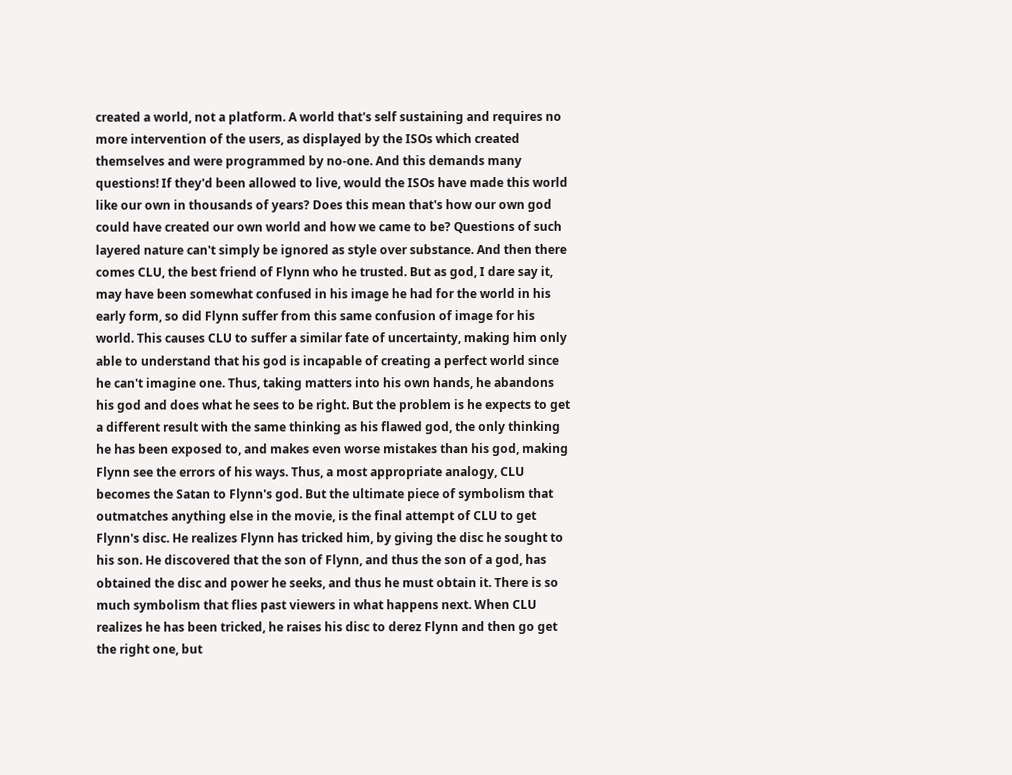created a world, not a platform. A world that's self sustaining and requires no more intervention of the users, as displayed by the ISOs which created themselves and were programmed by no-one. And this demands many questions! If they'd been allowed to live, would the ISOs have made this world like our own in thousands of years? Does this mean that's how our own god could have created our own world and how we came to be? Questions of such layered nature can't simply be ignored as style over substance. And then there comes CLU, the best friend of Flynn who he trusted. But as god, I dare say it, may have been somewhat confused in his image he had for the world in his early form, so did Flynn suffer from this same confusion of image for his world. This causes CLU to suffer a similar fate of uncertainty, making him only able to understand that his god is incapable of creating a perfect world since he can't imagine one. Thus, taking matters into his own hands, he abandons his god and does what he sees to be right. But the problem is he expects to get a different result with the same thinking as his flawed god, the only thinking he has been exposed to, and makes even worse mistakes than his god, making Flynn see the errors of his ways. Thus, a most appropriate analogy, CLU becomes the Satan to Flynn's god. But the ultimate piece of symbolism that outmatches anything else in the movie, is the final attempt of CLU to get Flynn's disc. He realizes Flynn has tricked him, by giving the disc he sought to his son. He discovered that the son of Flynn, and thus the son of a god, has obtained the disc and power he seeks, and thus he must obtain it. There is so much symbolism that flies past viewers in what happens next. When CLU realizes he has been tricked, he raises his disc to derez Flynn and then go get the right one, but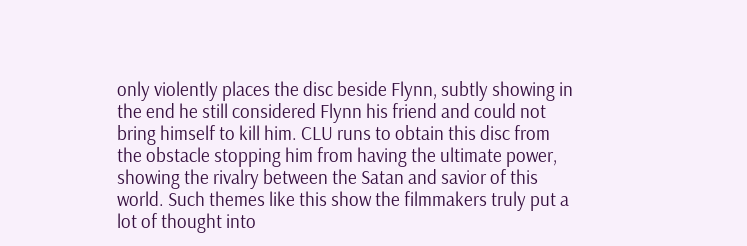only violently places the disc beside Flynn, subtly showing in the end he still considered Flynn his friend and could not bring himself to kill him. CLU runs to obtain this disc from the obstacle stopping him from having the ultimate power, showing the rivalry between the Satan and savior of this world. Such themes like this show the filmmakers truly put a lot of thought into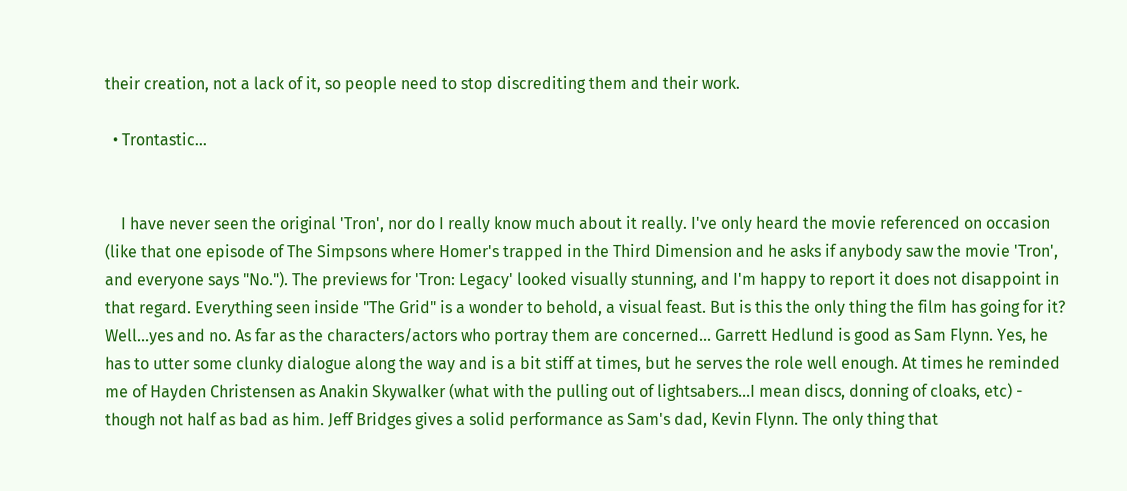their creation, not a lack of it, so people need to stop discrediting them and their work.

  • Trontastic...


    I have never seen the original 'Tron', nor do I really know much about it really. I've only heard the movie referenced on occasion (like that one episode of The Simpsons where Homer's trapped in the Third Dimension and he asks if anybody saw the movie 'Tron', and everyone says "No."). The previews for 'Tron: Legacy' looked visually stunning, and I'm happy to report it does not disappoint in that regard. Everything seen inside "The Grid" is a wonder to behold, a visual feast. But is this the only thing the film has going for it? Well...yes and no. As far as the characters/actors who portray them are concerned... Garrett Hedlund is good as Sam Flynn. Yes, he has to utter some clunky dialogue along the way and is a bit stiff at times, but he serves the role well enough. At times he reminded me of Hayden Christensen as Anakin Skywalker (what with the pulling out of lightsabers...I mean discs, donning of cloaks, etc) - though not half as bad as him. Jeff Bridges gives a solid performance as Sam's dad, Kevin Flynn. The only thing that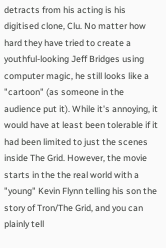detracts from his acting is his digitised clone, Clu. No matter how hard they have tried to create a youthful-looking Jeff Bridges using computer magic, he still looks like a "cartoon" (as someone in the audience put it). While it's annoying, it would have at least been tolerable if it had been limited to just the scenes inside The Grid. However, the movie starts in the the real world with a "young" Kevin Flynn telling his son the story of Tron/The Grid, and you can plainly tell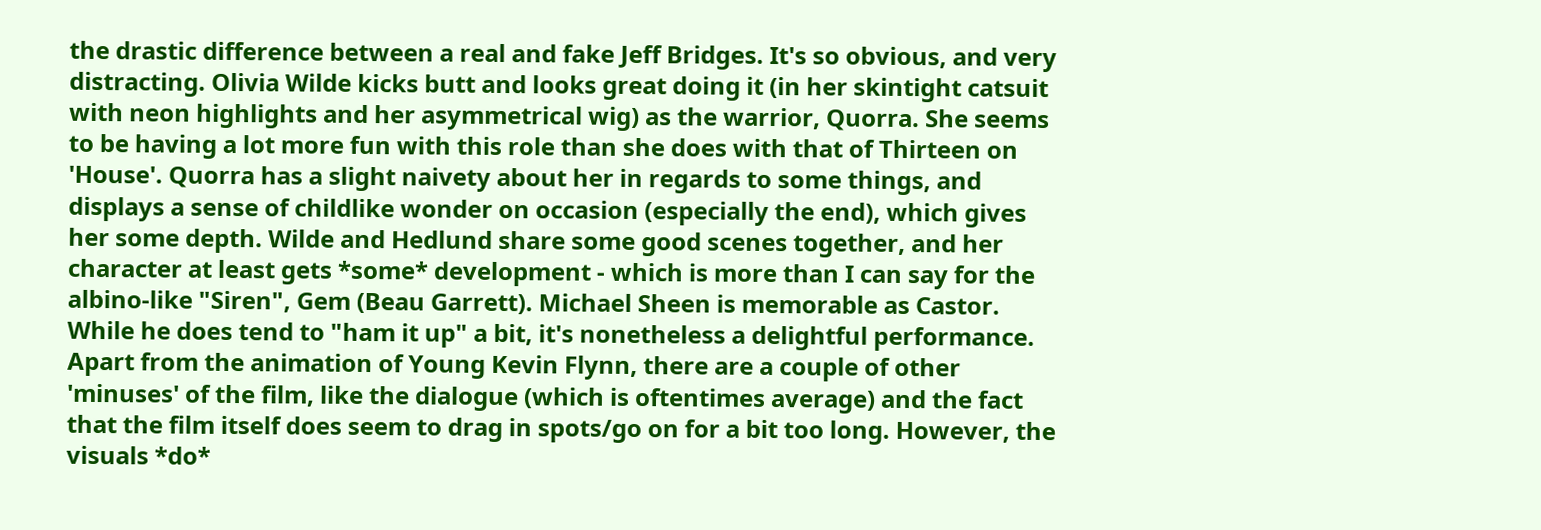the drastic difference between a real and fake Jeff Bridges. It's so obvious, and very distracting. Olivia Wilde kicks butt and looks great doing it (in her skintight catsuit with neon highlights and her asymmetrical wig) as the warrior, Quorra. She seems to be having a lot more fun with this role than she does with that of Thirteen on 'House'. Quorra has a slight naivety about her in regards to some things, and displays a sense of childlike wonder on occasion (especially the end), which gives her some depth. Wilde and Hedlund share some good scenes together, and her character at least gets *some* development - which is more than I can say for the albino-like "Siren", Gem (Beau Garrett). Michael Sheen is memorable as Castor. While he does tend to "ham it up" a bit, it's nonetheless a delightful performance. Apart from the animation of Young Kevin Flynn, there are a couple of other 'minuses' of the film, like the dialogue (which is oftentimes average) and the fact that the film itself does seem to drag in spots/go on for a bit too long. However, the visuals *do*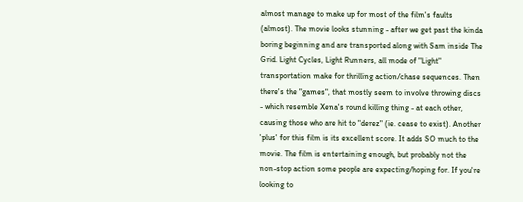almost manage to make up for most of the film's faults (almost). The movie looks stunning - after we get past the kinda boring beginning and are transported along with Sam inside The Grid. Light Cycles, Light Runners, all mode of "Light" transportation make for thrilling action/chase sequences. Then there's the "games", that mostly seem to involve throwing discs - which resemble Xena's round killing thing - at each other, causing those who are hit to "derez" (ie. cease to exist). Another 'plus' for this film is its excellent score. It adds SO much to the movie. The film is entertaining enough, but probably not the non-stop action some people are expecting/hoping for. If you're looking to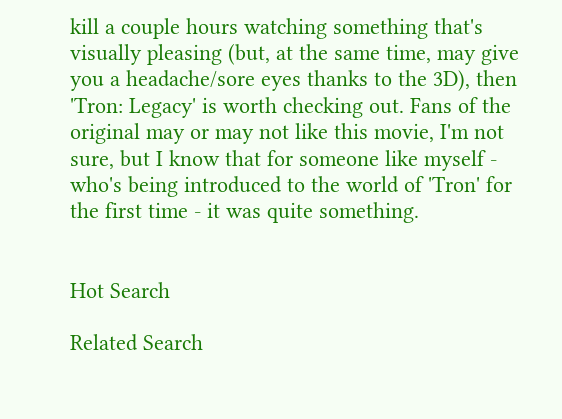kill a couple hours watching something that's visually pleasing (but, at the same time, may give you a headache/sore eyes thanks to the 3D), then 'Tron: Legacy' is worth checking out. Fans of the original may or may not like this movie, I'm not sure, but I know that for someone like myself - who's being introduced to the world of 'Tron' for the first time - it was quite something.


Hot Search

Related Search